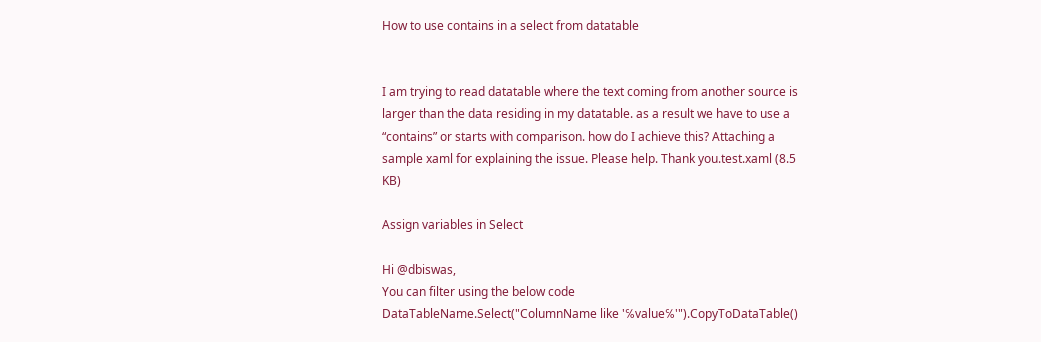How to use contains in a select from datatable


I am trying to read datatable where the text coming from another source is larger than the data residing in my datatable. as a result we have to use a “contains” or starts with comparison. how do I achieve this? Attaching a sample xaml for explaining the issue. Please help. Thank you.test.xaml (8.5 KB)

Assign variables in Select

Hi @dbiswas,
You can filter using the below code
DataTableName.Select("ColumnName like '℅value℅'").CopyToDataTable()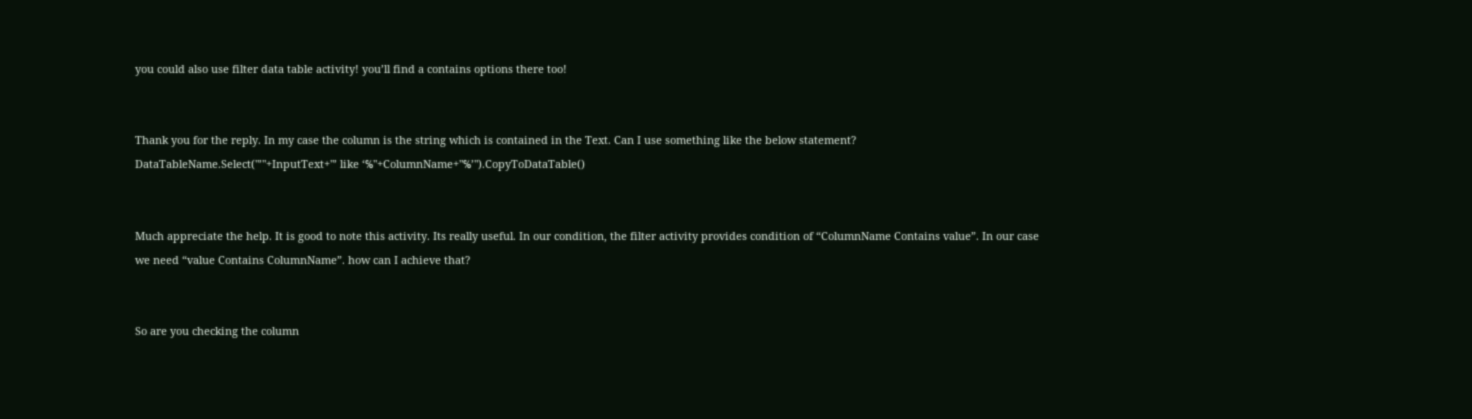you could also use filter data table activity! you’ll find a contains options there too!


Thank you for the reply. In my case the column is the string which is contained in the Text. Can I use something like the below statement?
DataTableName.Select("’"+InputText+"’ like ‘℅"+ColumnName+"℅’").CopyToDataTable()


Much appreciate the help. It is good to note this activity. Its really useful. In our condition, the filter activity provides condition of “ColumnName Contains value”. In our case we need “value Contains ColumnName”. how can I achieve that?


So are you checking the column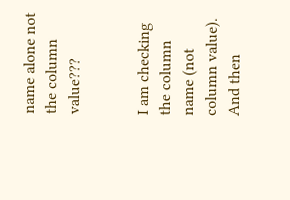name alone not the column value???


I am checking the column name (not column value). And then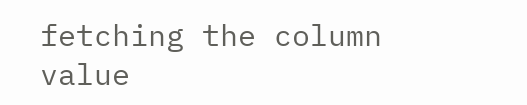fetching the column value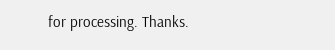for processing. Thanks.